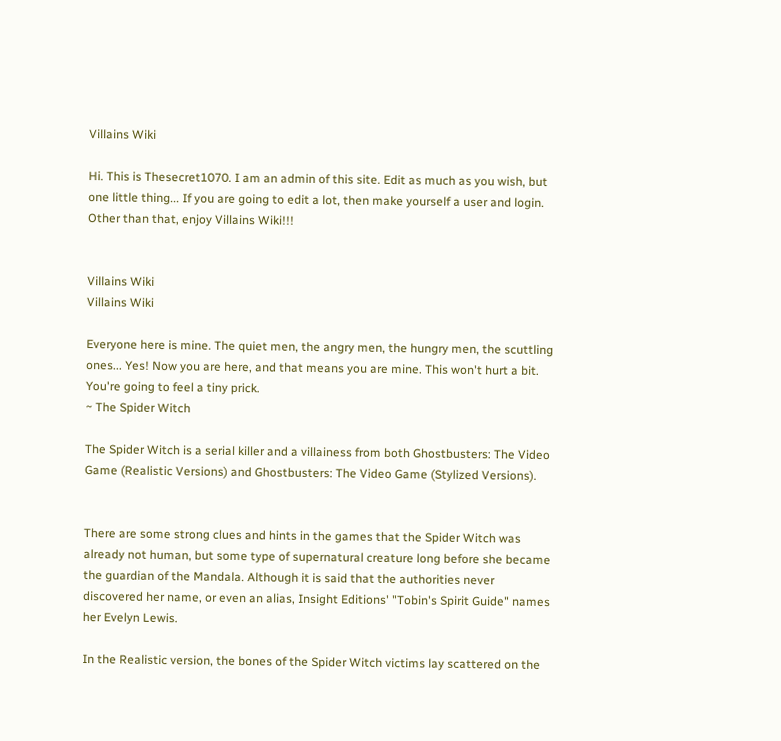Villains Wiki

Hi. This is Thesecret1070. I am an admin of this site. Edit as much as you wish, but one little thing... If you are going to edit a lot, then make yourself a user and login. Other than that, enjoy Villains Wiki!!!


Villains Wiki
Villains Wiki

Everyone here is mine. The quiet men, the angry men, the hungry men, the scuttling ones... Yes! Now you are here, and that means you are mine. This won't hurt a bit. You're going to feel a tiny prick.
~ The Spider Witch

The Spider Witch is a serial killer and a villainess from both Ghostbusters: The Video Game (Realistic Versions) and Ghostbusters: The Video Game (Stylized Versions).


There are some strong clues and hints in the games that the Spider Witch was already not human, but some type of supernatural creature long before she became the guardian of the Mandala. Although it is said that the authorities never discovered her name, or even an alias, Insight Editions' "Tobin's Spirit Guide" names her Evelyn Lewis.

In the Realistic version, the bones of the Spider Witch victims lay scattered on the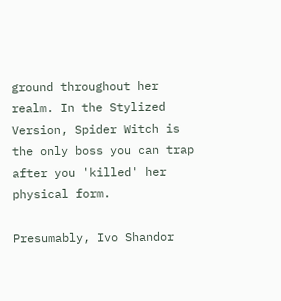ground throughout her realm. In the Stylized Version, Spider Witch is the only boss you can trap after you 'killed' her physical form.

Presumably, Ivo Shandor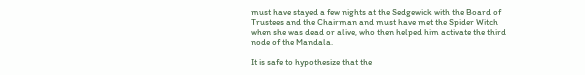must have stayed a few nights at the Sedgewick with the Board of Trustees and the Chairman and must have met the Spider Witch when she was dead or alive, who then helped him activate the third node of the Mandala.

It is safe to hypothesize that the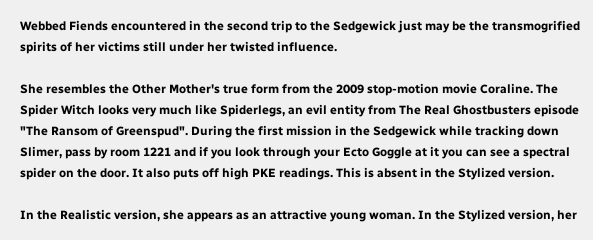Webbed Fiends encountered in the second trip to the Sedgewick just may be the transmogrified spirits of her victims still under her twisted influence.

She resembles the Other Mother's true form from the 2009 stop-motion movie Coraline. The Spider Witch looks very much like Spiderlegs, an evil entity from The Real Ghostbusters episode "The Ransom of Greenspud". During the first mission in the Sedgewick while tracking down Slimer, pass by room 1221 and if you look through your Ecto Goggle at it you can see a spectral spider on the door. It also puts off high PKE readings. This is absent in the Stylized version.

In the Realistic version, she appears as an attractive young woman. In the Stylized version, her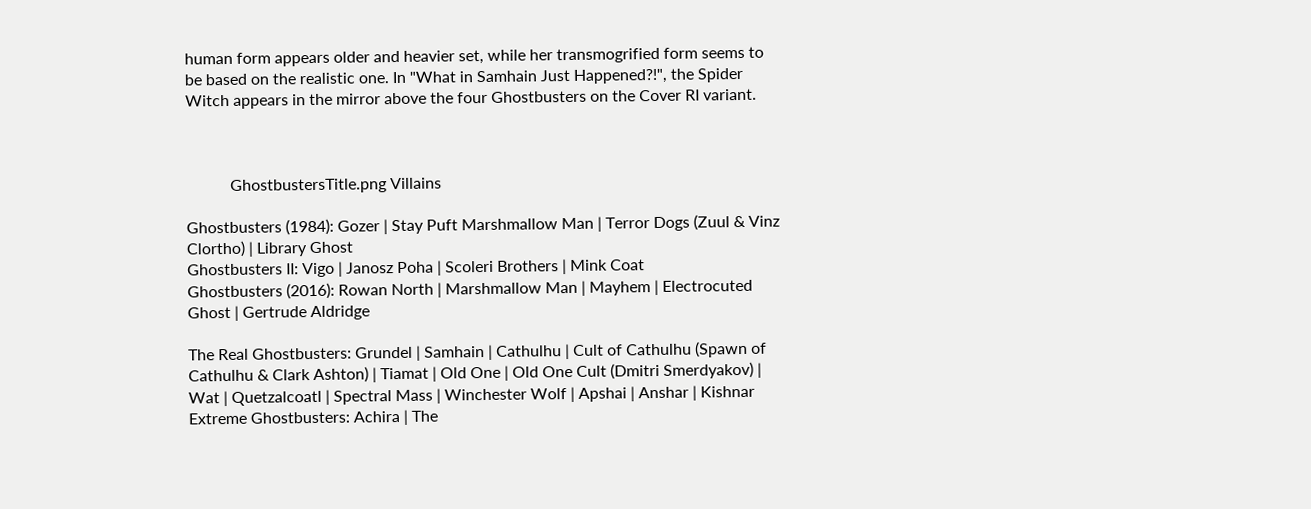human form appears older and heavier set, while her transmogrified form seems to be based on the realistic one. In "What in Samhain Just Happened?!", the Spider Witch appears in the mirror above the four Ghostbusters on the Cover RI variant.



           GhostbustersTitle.png Villains

Ghostbusters (1984): Gozer | Stay Puft Marshmallow Man | Terror Dogs (Zuul & Vinz Clortho) | Library Ghost
Ghostbusters II: Vigo | Janosz Poha | Scoleri Brothers | Mink Coat
Ghostbusters (2016): Rowan North | Marshmallow Man | Mayhem | Electrocuted Ghost | Gertrude Aldridge

The Real Ghostbusters: Grundel | Samhain | Cathulhu | Cult of Cathulhu (Spawn of Cathulhu & Clark Ashton) | Tiamat | Old One | Old One Cult (Dmitri Smerdyakov) | Wat | Quetzalcoatl | Spectral Mass | Winchester Wolf | Apshai | Anshar | Kishnar
Extreme Ghostbusters: Achira | The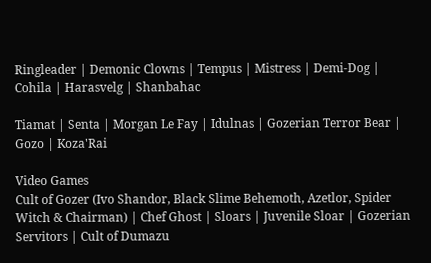Ringleader | Demonic Clowns | Tempus | Mistress | Demi-Dog | Cohila | Harasvelg | Shanbahac

Tiamat | Senta | Morgan Le Fay | Idulnas | Gozerian Terror Bear | Gozo | Koza'Rai

Video Games
Cult of Gozer (Ivo Shandor, Black Slime Behemoth, Azetlor, Spider Witch & Chairman) | Chef Ghost | Sloars | Juvenile Sloar | Gozerian Servitors | Cult of Dumazu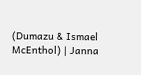(Dumazu & Ismael McEnthol) | Janna